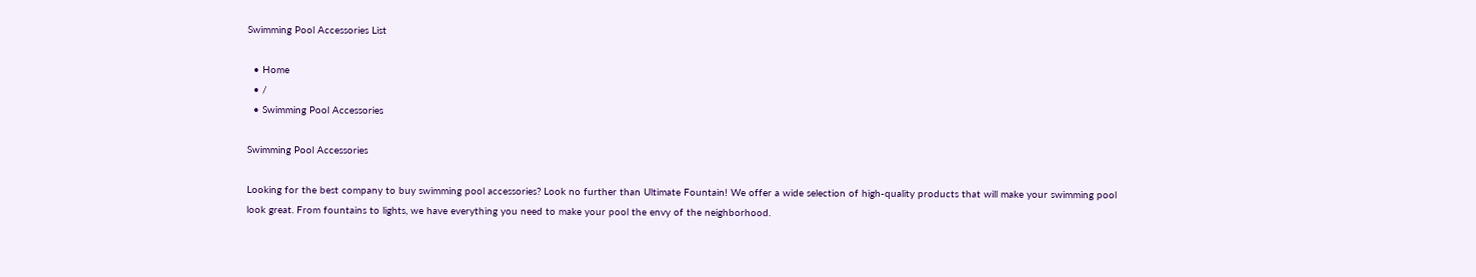Swimming Pool Accessories List

  • Home
  • /
  • Swimming Pool Accessories

Swimming Pool Accessories

Looking for the best company to buy swimming pool accessories? Look no further than Ultimate Fountain! We offer a wide selection of high-quality products that will make your swimming pool look great. From fountains to lights, we have everything you need to make your pool the envy of the neighborhood.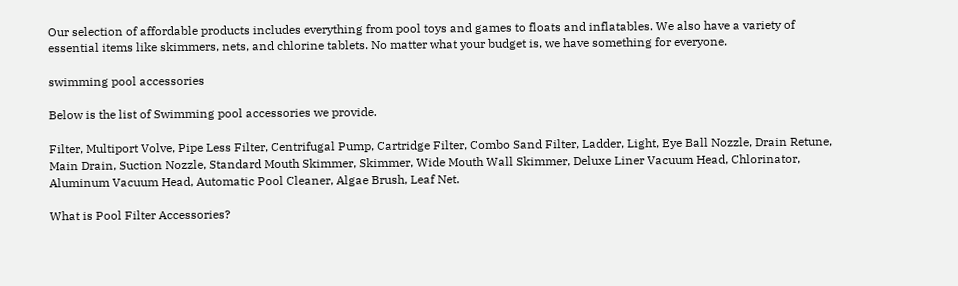Our selection of affordable products includes everything from pool toys and games to floats and inflatables. We also have a variety of essential items like skimmers, nets, and chlorine tablets. No matter what your budget is, we have something for everyone.

swimming pool accessories

Below is the list of Swimming pool accessories we provide.

Filter, Multiport Volve, Pipe Less Filter, Centrifugal Pump, Cartridge Filter, Combo Sand Filter, Ladder, Light, Eye Ball Nozzle, Drain Retune, Main Drain, Suction Nozzle, Standard Mouth Skimmer, Skimmer, Wide Mouth Wall Skimmer, Deluxe Liner Vacuum Head, Chlorinator, Aluminum Vacuum Head, Automatic Pool Cleaner, Algae Brush, Leaf Net.

What is Pool Filter Accessories?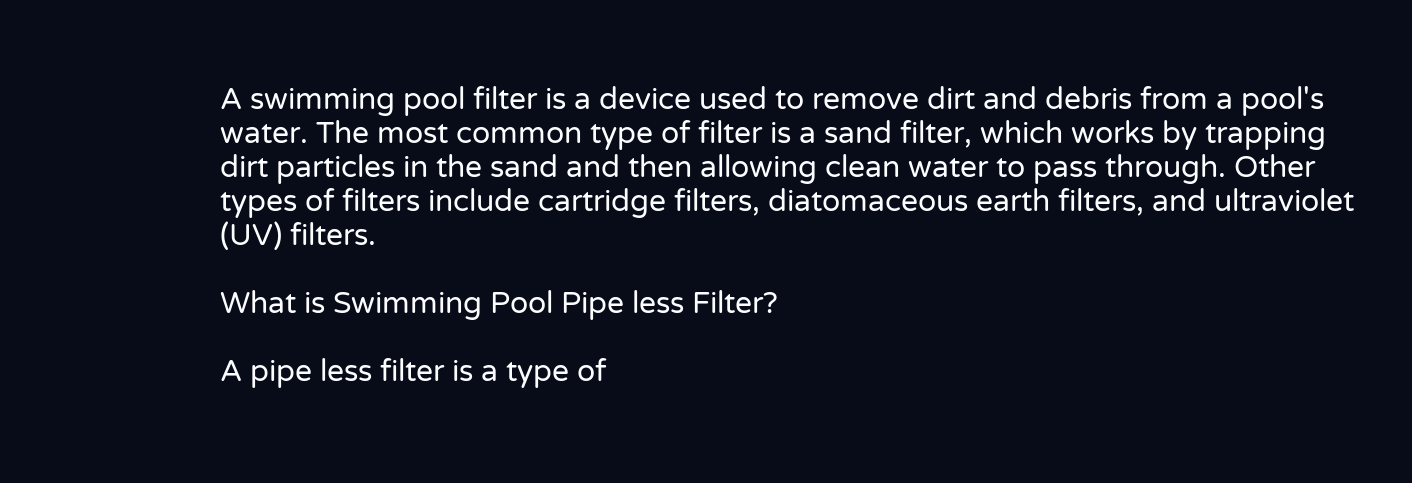A swimming pool filter is a device used to remove dirt and debris from a pool's water. The most common type of filter is a sand filter, which works by trapping dirt particles in the sand and then allowing clean water to pass through. Other types of filters include cartridge filters, diatomaceous earth filters, and ultraviolet (UV) filters.

What is Swimming Pool Pipe less Filter?

A pipe less filter is a type of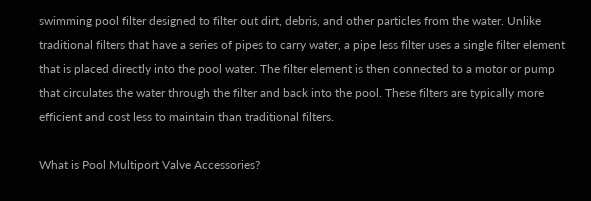swimming pool filter designed to filter out dirt, debris, and other particles from the water. Unlike traditional filters that have a series of pipes to carry water, a pipe less filter uses a single filter element that is placed directly into the pool water. The filter element is then connected to a motor or pump that circulates the water through the filter and back into the pool. These filters are typically more efficient and cost less to maintain than traditional filters.

What is Pool Multiport Valve Accessories?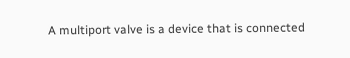A multiport valve is a device that is connected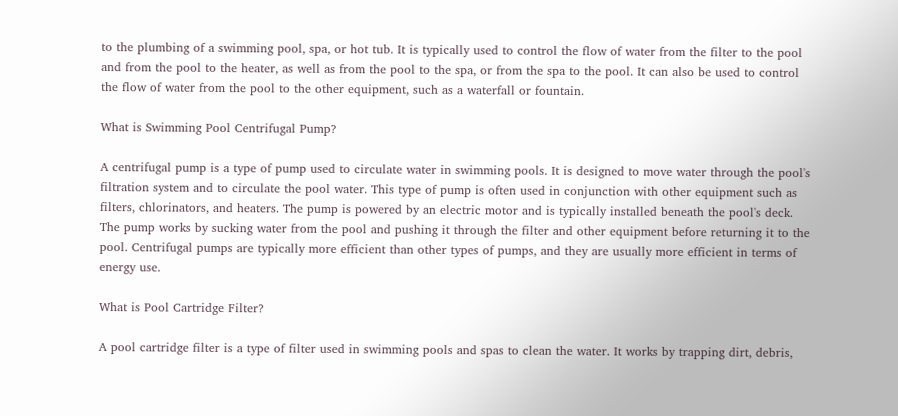to the plumbing of a swimming pool, spa, or hot tub. It is typically used to control the flow of water from the filter to the pool and from the pool to the heater, as well as from the pool to the spa, or from the spa to the pool. It can also be used to control the flow of water from the pool to the other equipment, such as a waterfall or fountain.

What is Swimming Pool Centrifugal Pump?

A centrifugal pump is a type of pump used to circulate water in swimming pools. It is designed to move water through the pool's filtration system and to circulate the pool water. This type of pump is often used in conjunction with other equipment such as filters, chlorinators, and heaters. The pump is powered by an electric motor and is typically installed beneath the pool's deck. The pump works by sucking water from the pool and pushing it through the filter and other equipment before returning it to the pool. Centrifugal pumps are typically more efficient than other types of pumps, and they are usually more efficient in terms of energy use.

What is Pool Cartridge Filter?

A pool cartridge filter is a type of filter used in swimming pools and spas to clean the water. It works by trapping dirt, debris,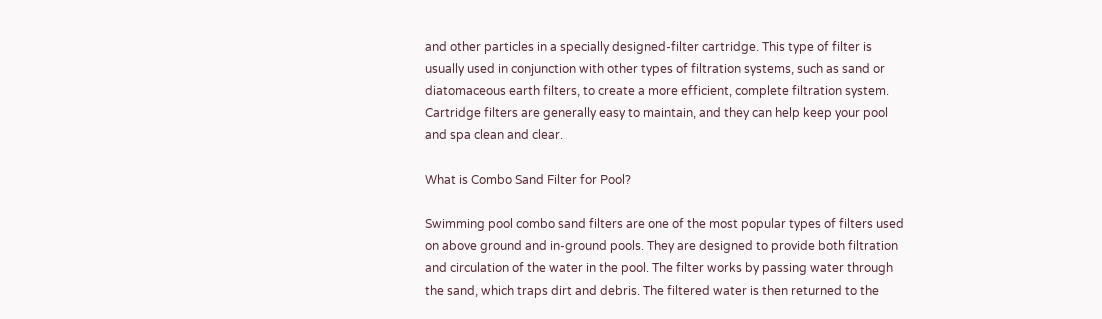and other particles in a specially designed-filter cartridge. This type of filter is usually used in conjunction with other types of filtration systems, such as sand or diatomaceous earth filters, to create a more efficient, complete filtration system. Cartridge filters are generally easy to maintain, and they can help keep your pool and spa clean and clear.

What is Combo Sand Filter for Pool?

Swimming pool combo sand filters are one of the most popular types of filters used on above ground and in-ground pools. They are designed to provide both filtration and circulation of the water in the pool. The filter works by passing water through the sand, which traps dirt and debris. The filtered water is then returned to the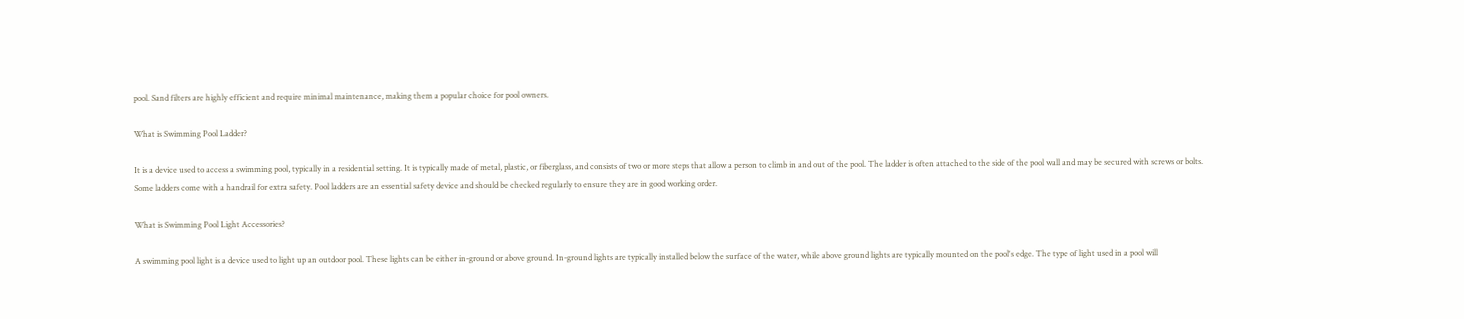pool. Sand filters are highly efficient and require minimal maintenance, making them a popular choice for pool owners.

What is Swimming Pool Ladder?

It is a device used to access a swimming pool, typically in a residential setting. It is typically made of metal, plastic, or fiberglass, and consists of two or more steps that allow a person to climb in and out of the pool. The ladder is often attached to the side of the pool wall and may be secured with screws or bolts. Some ladders come with a handrail for extra safety. Pool ladders are an essential safety device and should be checked regularly to ensure they are in good working order.

What is Swimming Pool Light Accessories?

A swimming pool light is a device used to light up an outdoor pool. These lights can be either in-ground or above ground. In-ground lights are typically installed below the surface of the water, while above ground lights are typically mounted on the pool's edge. The type of light used in a pool will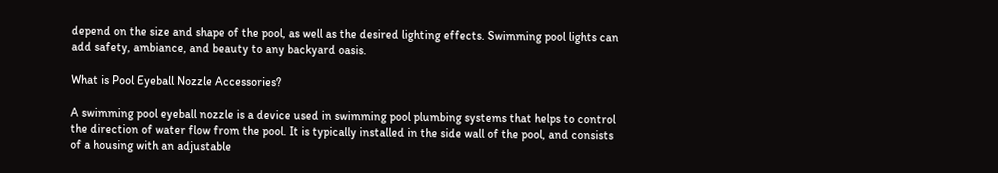depend on the size and shape of the pool, as well as the desired lighting effects. Swimming pool lights can add safety, ambiance, and beauty to any backyard oasis.

What is Pool Eyeball Nozzle Accessories?

A swimming pool eyeball nozzle is a device used in swimming pool plumbing systems that helps to control the direction of water flow from the pool. It is typically installed in the side wall of the pool, and consists of a housing with an adjustable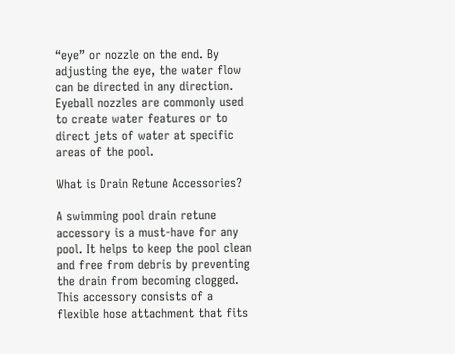“eye” or nozzle on the end. By adjusting the eye, the water flow can be directed in any direction. Eyeball nozzles are commonly used to create water features or to direct jets of water at specific areas of the pool.

What is Drain Retune Accessories?

A swimming pool drain retune accessory is a must-have for any pool. It helps to keep the pool clean and free from debris by preventing the drain from becoming clogged. This accessory consists of a flexible hose attachment that fits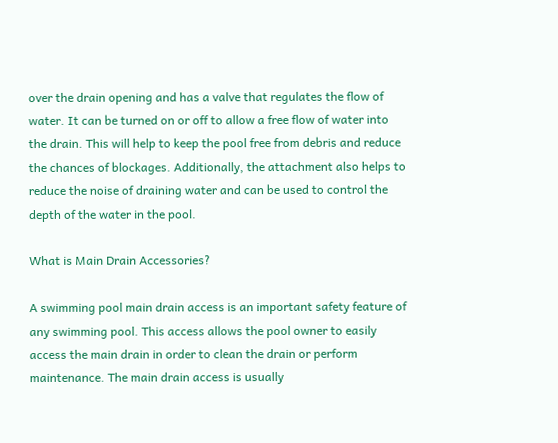over the drain opening and has a valve that regulates the flow of water. It can be turned on or off to allow a free flow of water into the drain. This will help to keep the pool free from debris and reduce the chances of blockages. Additionally, the attachment also helps to reduce the noise of draining water and can be used to control the depth of the water in the pool.

What is Main Drain Accessories?

A swimming pool main drain access is an important safety feature of any swimming pool. This access allows the pool owner to easily access the main drain in order to clean the drain or perform maintenance. The main drain access is usually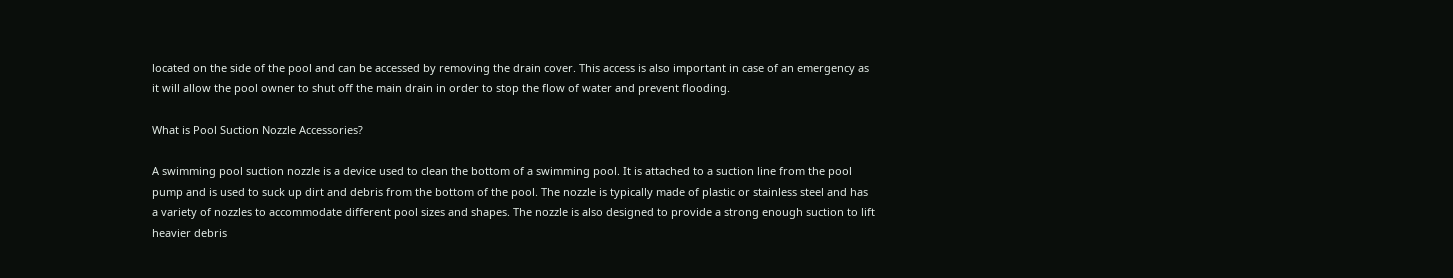located on the side of the pool and can be accessed by removing the drain cover. This access is also important in case of an emergency as it will allow the pool owner to shut off the main drain in order to stop the flow of water and prevent flooding.

What is Pool Suction Nozzle Accessories?

A swimming pool suction nozzle is a device used to clean the bottom of a swimming pool. It is attached to a suction line from the pool pump and is used to suck up dirt and debris from the bottom of the pool. The nozzle is typically made of plastic or stainless steel and has a variety of nozzles to accommodate different pool sizes and shapes. The nozzle is also designed to provide a strong enough suction to lift heavier debris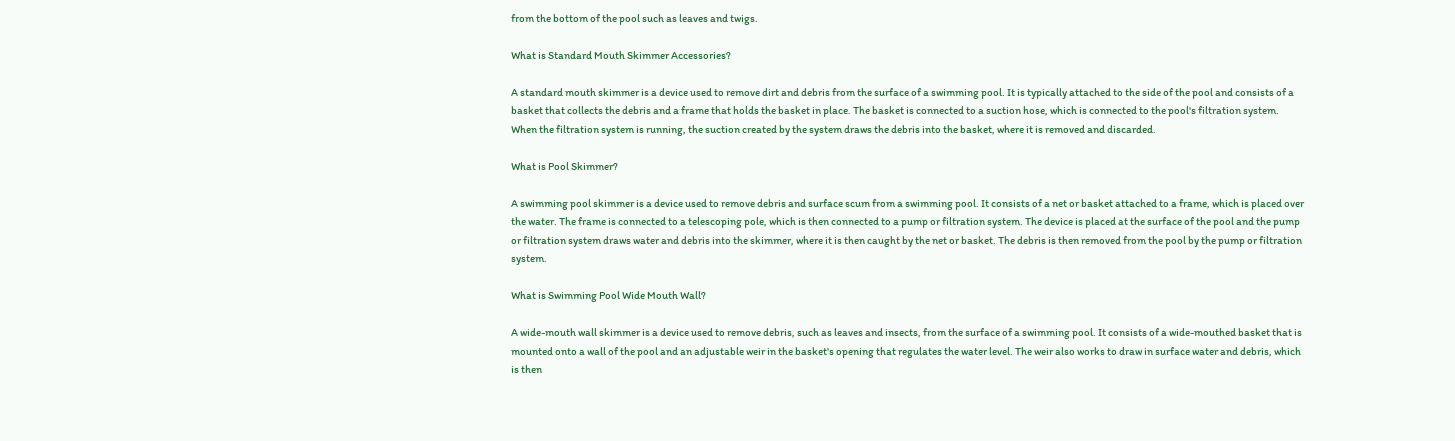from the bottom of the pool such as leaves and twigs.

What is Standard Mouth Skimmer Accessories?

A standard mouth skimmer is a device used to remove dirt and debris from the surface of a swimming pool. It is typically attached to the side of the pool and consists of a basket that collects the debris and a frame that holds the basket in place. The basket is connected to a suction hose, which is connected to the pool's filtration system. When the filtration system is running, the suction created by the system draws the debris into the basket, where it is removed and discarded.

What is Pool Skimmer?

A swimming pool skimmer is a device used to remove debris and surface scum from a swimming pool. It consists of a net or basket attached to a frame, which is placed over the water. The frame is connected to a telescoping pole, which is then connected to a pump or filtration system. The device is placed at the surface of the pool and the pump or filtration system draws water and debris into the skimmer, where it is then caught by the net or basket. The debris is then removed from the pool by the pump or filtration system.

What is Swimming Pool Wide Mouth Wall?

A wide-mouth wall skimmer is a device used to remove debris, such as leaves and insects, from the surface of a swimming pool. It consists of a wide-mouthed basket that is mounted onto a wall of the pool and an adjustable weir in the basket's opening that regulates the water level. The weir also works to draw in surface water and debris, which is then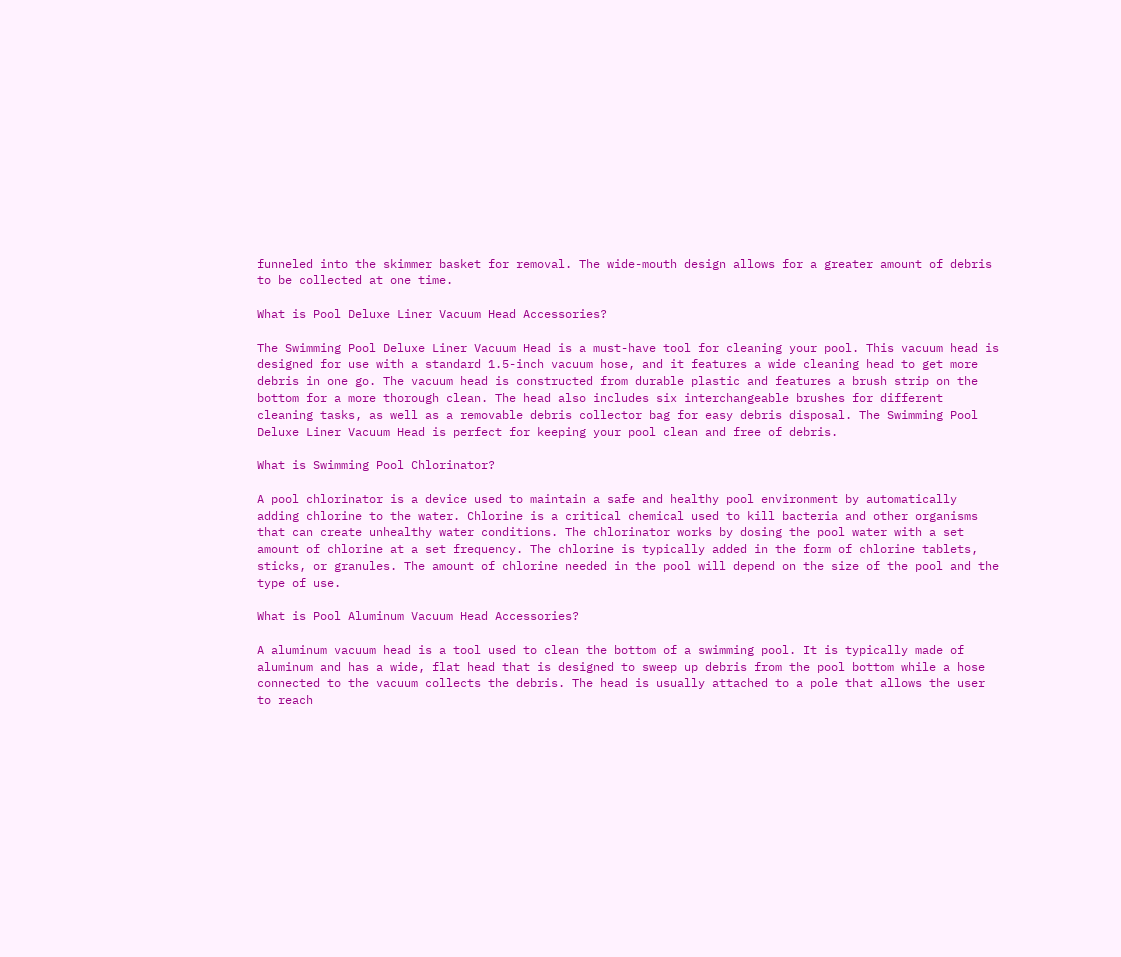funneled into the skimmer basket for removal. The wide-mouth design allows for a greater amount of debris to be collected at one time.

What is Pool Deluxe Liner Vacuum Head Accessories?

The Swimming Pool Deluxe Liner Vacuum Head is a must-have tool for cleaning your pool. This vacuum head is designed for use with a standard 1.5-inch vacuum hose, and it features a wide cleaning head to get more debris in one go. The vacuum head is constructed from durable plastic and features a brush strip on the bottom for a more thorough clean. The head also includes six interchangeable brushes for different cleaning tasks, as well as a removable debris collector bag for easy debris disposal. The Swimming Pool Deluxe Liner Vacuum Head is perfect for keeping your pool clean and free of debris.

What is Swimming Pool Chlorinator?

A pool chlorinator is a device used to maintain a safe and healthy pool environment by automatically adding chlorine to the water. Chlorine is a critical chemical used to kill bacteria and other organisms that can create unhealthy water conditions. The chlorinator works by dosing the pool water with a set amount of chlorine at a set frequency. The chlorine is typically added in the form of chlorine tablets, sticks, or granules. The amount of chlorine needed in the pool will depend on the size of the pool and the type of use.

What is Pool Aluminum Vacuum Head Accessories?

A aluminum vacuum head is a tool used to clean the bottom of a swimming pool. It is typically made of aluminum and has a wide, flat head that is designed to sweep up debris from the pool bottom while a hose connected to the vacuum collects the debris. The head is usually attached to a pole that allows the user to reach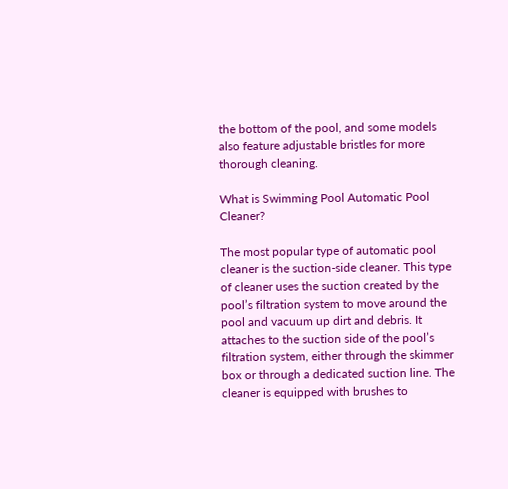the bottom of the pool, and some models also feature adjustable bristles for more thorough cleaning.

What is Swimming Pool Automatic Pool Cleaner?

The most popular type of automatic pool cleaner is the suction-side cleaner. This type of cleaner uses the suction created by the pool’s filtration system to move around the pool and vacuum up dirt and debris. It attaches to the suction side of the pool’s filtration system, either through the skimmer box or through a dedicated suction line. The cleaner is equipped with brushes to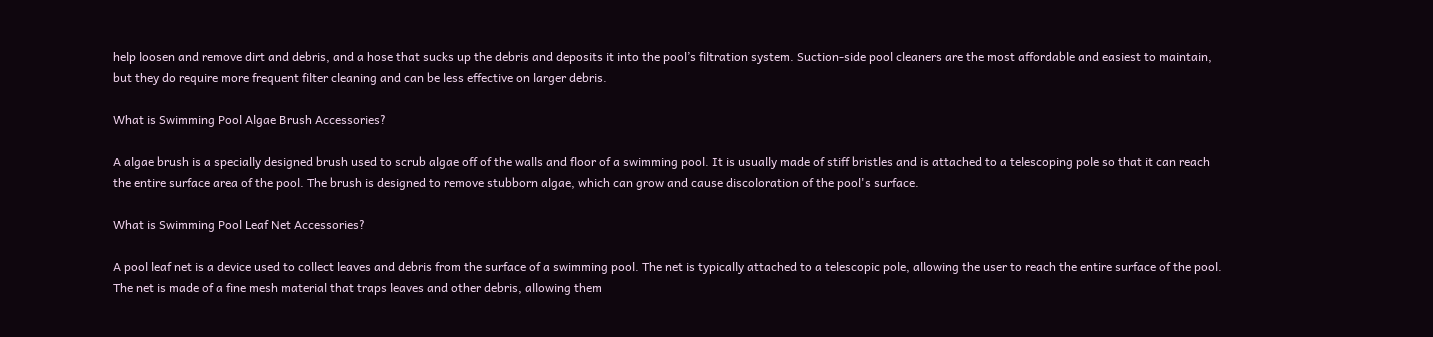help loosen and remove dirt and debris, and a hose that sucks up the debris and deposits it into the pool’s filtration system. Suction-side pool cleaners are the most affordable and easiest to maintain, but they do require more frequent filter cleaning and can be less effective on larger debris.

What is Swimming Pool Algae Brush Accessories?

A algae brush is a specially designed brush used to scrub algae off of the walls and floor of a swimming pool. It is usually made of stiff bristles and is attached to a telescoping pole so that it can reach the entire surface area of the pool. The brush is designed to remove stubborn algae, which can grow and cause discoloration of the pool's surface.

What is Swimming Pool Leaf Net Accessories?

A pool leaf net is a device used to collect leaves and debris from the surface of a swimming pool. The net is typically attached to a telescopic pole, allowing the user to reach the entire surface of the pool. The net is made of a fine mesh material that traps leaves and other debris, allowing them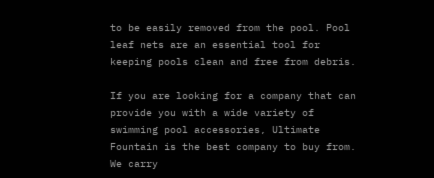to be easily removed from the pool. Pool leaf nets are an essential tool for keeping pools clean and free from debris.

If you are looking for a company that can provide you with a wide variety of swimming pool accessories, Ultimate Fountain is the best company to buy from. We carry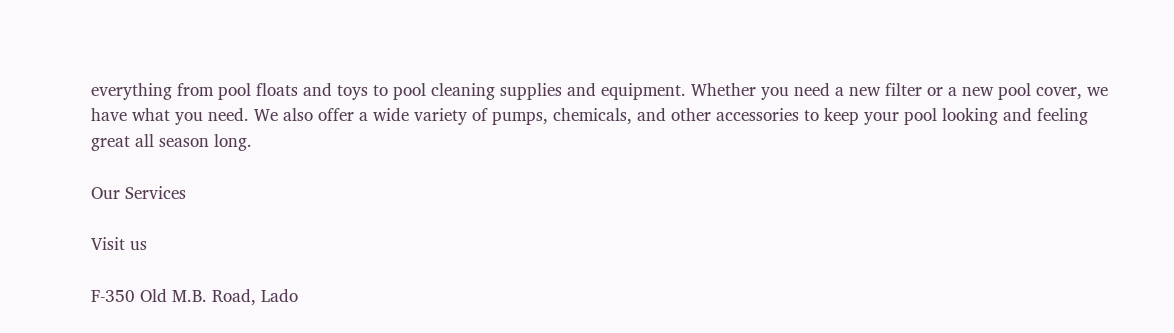everything from pool floats and toys to pool cleaning supplies and equipment. Whether you need a new filter or a new pool cover, we have what you need. We also offer a wide variety of pumps, chemicals, and other accessories to keep your pool looking and feeling great all season long.

Our Services

Visit us

F-350 Old M.B. Road, Lado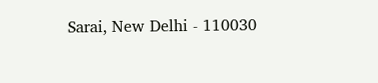Sarai, New Delhi - 110030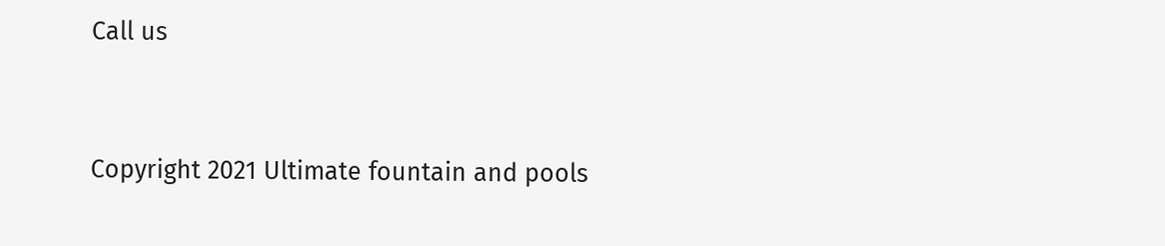Call us


Copyright 2021 Ultimate fountain and pools